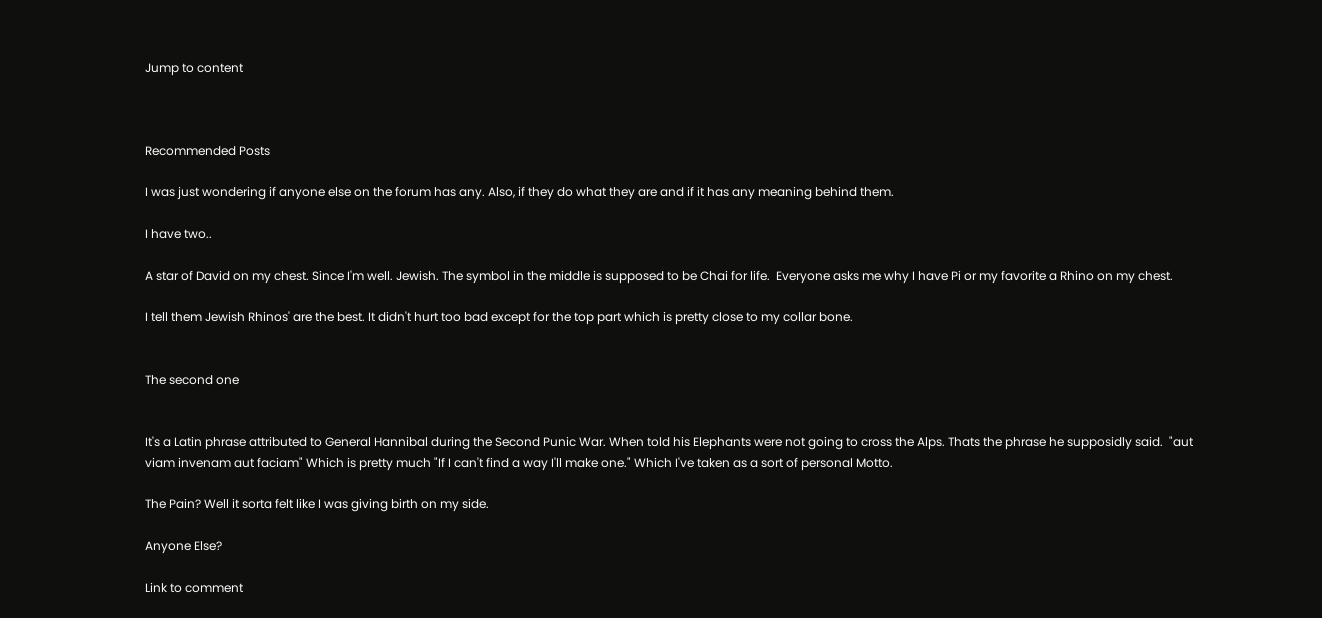Jump to content



Recommended Posts

I was just wondering if anyone else on the forum has any. Also, if they do what they are and if it has any meaning behind them.

I have two..

A star of David on my chest. Since I'm well. Jewish. The symbol in the middle is supposed to be Chai for life.  Everyone asks me why I have Pi or my favorite a Rhino on my chest.

I tell them Jewish Rhinos' are the best. It didn't hurt too bad except for the top part which is pretty close to my collar bone.


The second one


It's a Latin phrase attributed to General Hannibal during the Second Punic War. When told his Elephants were not going to cross the Alps. Thats the phrase he supposidly said.  "aut viam invenam aut faciam" Which is pretty much "If I can't find a way I'll make one." Which I've taken as a sort of personal Motto.

The Pain? Well it sorta felt like I was giving birth on my side.

Anyone Else?

Link to comment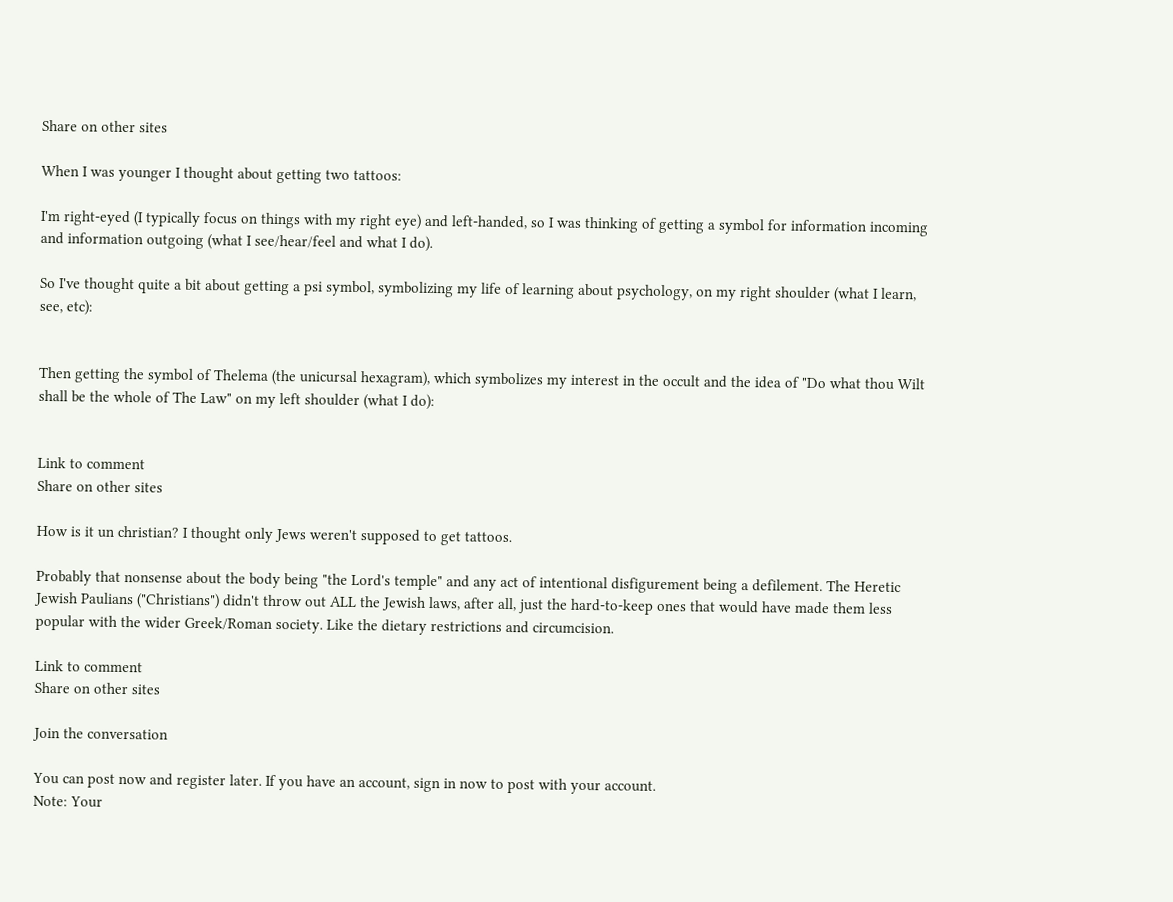Share on other sites

When I was younger I thought about getting two tattoos:

I'm right-eyed (I typically focus on things with my right eye) and left-handed, so I was thinking of getting a symbol for information incoming and information outgoing (what I see/hear/feel and what I do).

So I've thought quite a bit about getting a psi symbol, symbolizing my life of learning about psychology, on my right shoulder (what I learn, see, etc):


Then getting the symbol of Thelema (the unicursal hexagram), which symbolizes my interest in the occult and the idea of "Do what thou Wilt shall be the whole of The Law" on my left shoulder (what I do):


Link to comment
Share on other sites

How is it un christian? I thought only Jews weren't supposed to get tattoos.

Probably that nonsense about the body being "the Lord's temple" and any act of intentional disfigurement being a defilement. The Heretic Jewish Paulians ("Christians") didn't throw out ALL the Jewish laws, after all, just the hard-to-keep ones that would have made them less popular with the wider Greek/Roman society. Like the dietary restrictions and circumcision.

Link to comment
Share on other sites

Join the conversation

You can post now and register later. If you have an account, sign in now to post with your account.
Note: Your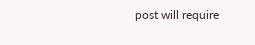post will require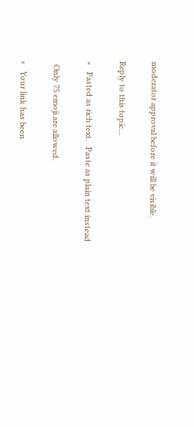moderator approval before it will be visible.

Reply to this topic...

×   Pasted as rich text.   Paste as plain text instead

  Only 75 emoji are allowed.

×   Your link has been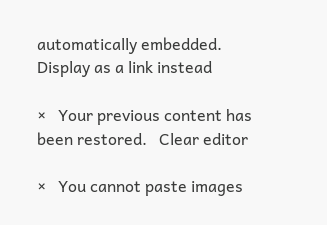automatically embedded.   Display as a link instead

×   Your previous content has been restored.   Clear editor

×   You cannot paste images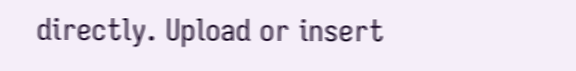directly. Upload or insert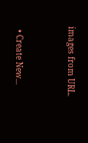images from URL.


  • Create New...